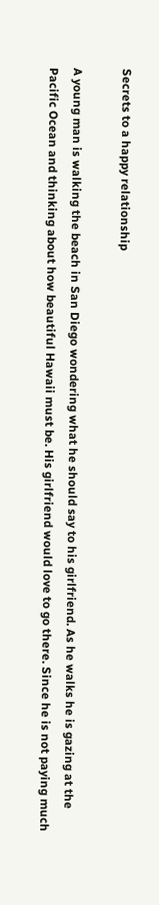Secrets to a happy relationship

A young man is walking the beach in San Diego wondering what he should say to his girlfriend. As he walks he is gazing at the Pacific Ocean and thinking about how beautiful Hawaii must be. His girlfriend would love to go there. Since he is not paying much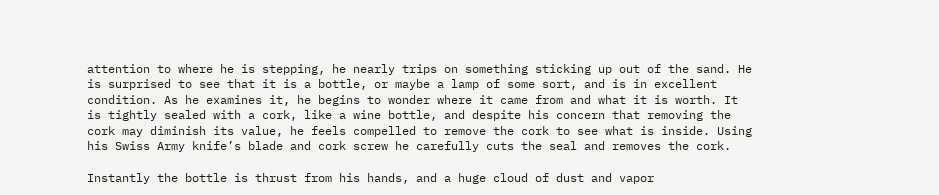attention to where he is stepping, he nearly trips on something sticking up out of the sand. He is surprised to see that it is a bottle, or maybe a lamp of some sort, and is in excellent condition. As he examines it, he begins to wonder where it came from and what it is worth. It is tightly sealed with a cork, like a wine bottle, and despite his concern that removing the cork may diminish its value, he feels compelled to remove the cork to see what is inside. Using his Swiss Army knife’s blade and cork screw he carefully cuts the seal and removes the cork.

Instantly the bottle is thrust from his hands, and a huge cloud of dust and vapor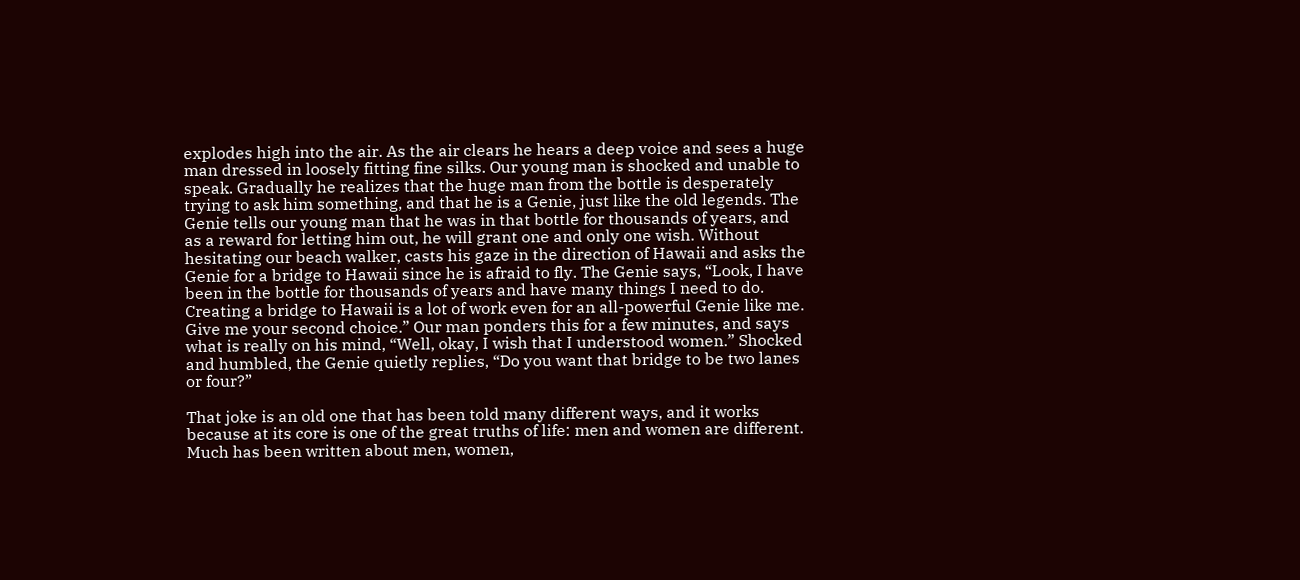explodes high into the air. As the air clears he hears a deep voice and sees a huge man dressed in loosely fitting fine silks. Our young man is shocked and unable to speak. Gradually he realizes that the huge man from the bottle is desperately trying to ask him something, and that he is a Genie, just like the old legends. The Genie tells our young man that he was in that bottle for thousands of years, and as a reward for letting him out, he will grant one and only one wish. Without hesitating our beach walker, casts his gaze in the direction of Hawaii and asks the Genie for a bridge to Hawaii since he is afraid to fly. The Genie says, “Look, I have been in the bottle for thousands of years and have many things I need to do. Creating a bridge to Hawaii is a lot of work even for an all-powerful Genie like me. Give me your second choice.” Our man ponders this for a few minutes, and says what is really on his mind, “Well, okay, I wish that I understood women.” Shocked and humbled, the Genie quietly replies, “Do you want that bridge to be two lanes or four?”

That joke is an old one that has been told many different ways, and it works because at its core is one of the great truths of life: men and women are different. Much has been written about men, women,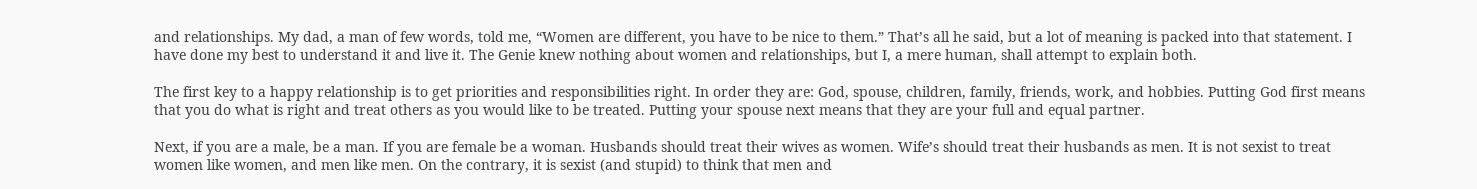and relationships. My dad, a man of few words, told me, “Women are different, you have to be nice to them.” That’s all he said, but a lot of meaning is packed into that statement. I have done my best to understand it and live it. The Genie knew nothing about women and relationships, but I, a mere human, shall attempt to explain both.

The first key to a happy relationship is to get priorities and responsibilities right. In order they are: God, spouse, children, family, friends, work, and hobbies. Putting God first means that you do what is right and treat others as you would like to be treated. Putting your spouse next means that they are your full and equal partner.

Next, if you are a male, be a man. If you are female be a woman. Husbands should treat their wives as women. Wife’s should treat their husbands as men. It is not sexist to treat women like women, and men like men. On the contrary, it is sexist (and stupid) to think that men and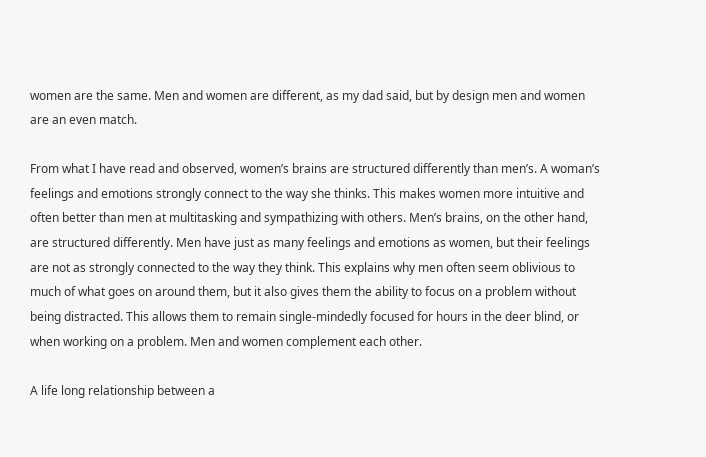women are the same. Men and women are different, as my dad said, but by design men and women are an even match.

From what I have read and observed, women’s brains are structured differently than men’s. A woman’s feelings and emotions strongly connect to the way she thinks. This makes women more intuitive and often better than men at multitasking and sympathizing with others. Men’s brains, on the other hand, are structured differently. Men have just as many feelings and emotions as women, but their feelings are not as strongly connected to the way they think. This explains why men often seem oblivious to much of what goes on around them, but it also gives them the ability to focus on a problem without being distracted. This allows them to remain single-mindedly focused for hours in the deer blind, or when working on a problem. Men and women complement each other.

A life long relationship between a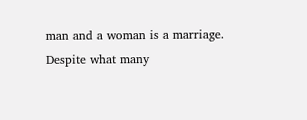man and a woman is a marriage. Despite what many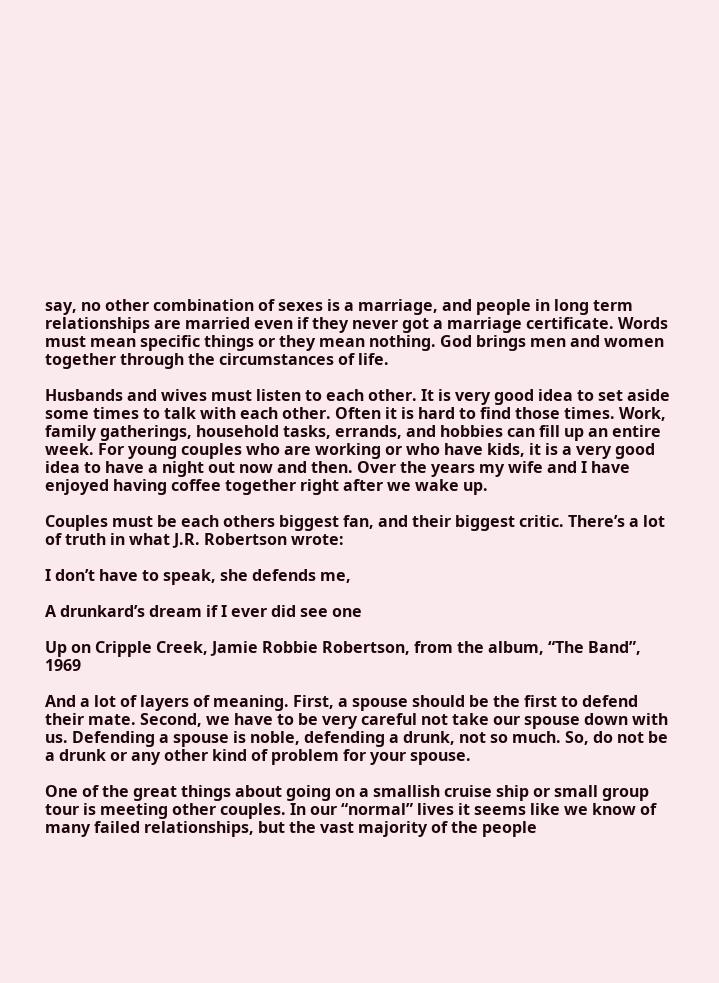say, no other combination of sexes is a marriage, and people in long term relationships are married even if they never got a marriage certificate. Words must mean specific things or they mean nothing. God brings men and women together through the circumstances of life.

Husbands and wives must listen to each other. It is very good idea to set aside some times to talk with each other. Often it is hard to find those times. Work, family gatherings, household tasks, errands, and hobbies can fill up an entire week. For young couples who are working or who have kids, it is a very good idea to have a night out now and then. Over the years my wife and I have enjoyed having coffee together right after we wake up.

Couples must be each others biggest fan, and their biggest critic. There’s a lot of truth in what J.R. Robertson wrote:

I don’t have to speak, she defends me,

A drunkard’s dream if I ever did see one

Up on Cripple Creek, Jamie Robbie Robertson, from the album, “The Band”, 1969

And a lot of layers of meaning. First, a spouse should be the first to defend their mate. Second, we have to be very careful not take our spouse down with us. Defending a spouse is noble, defending a drunk, not so much. So, do not be a drunk or any other kind of problem for your spouse.

One of the great things about going on a smallish cruise ship or small group tour is meeting other couples. In our “normal” lives it seems like we know of many failed relationships, but the vast majority of the people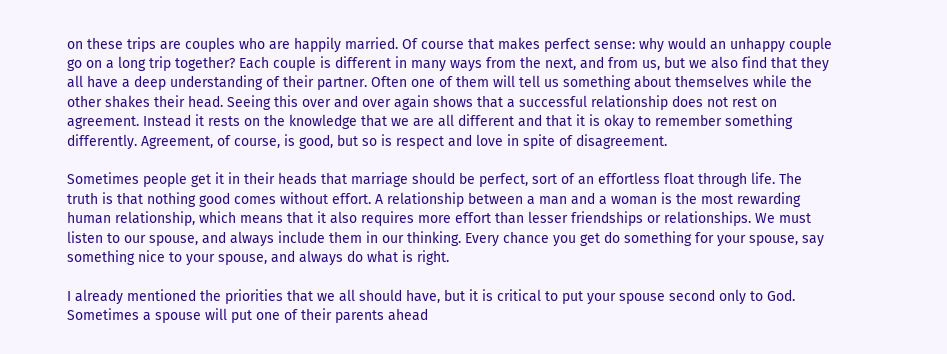on these trips are couples who are happily married. Of course that makes perfect sense: why would an unhappy couple go on a long trip together? Each couple is different in many ways from the next, and from us, but we also find that they all have a deep understanding of their partner. Often one of them will tell us something about themselves while the other shakes their head. Seeing this over and over again shows that a successful relationship does not rest on agreement. Instead it rests on the knowledge that we are all different and that it is okay to remember something differently. Agreement, of course, is good, but so is respect and love in spite of disagreement.

Sometimes people get it in their heads that marriage should be perfect, sort of an effortless float through life. The truth is that nothing good comes without effort. A relationship between a man and a woman is the most rewarding human relationship, which means that it also requires more effort than lesser friendships or relationships. We must listen to our spouse, and always include them in our thinking. Every chance you get do something for your spouse, say something nice to your spouse, and always do what is right.

I already mentioned the priorities that we all should have, but it is critical to put your spouse second only to God. Sometimes a spouse will put one of their parents ahead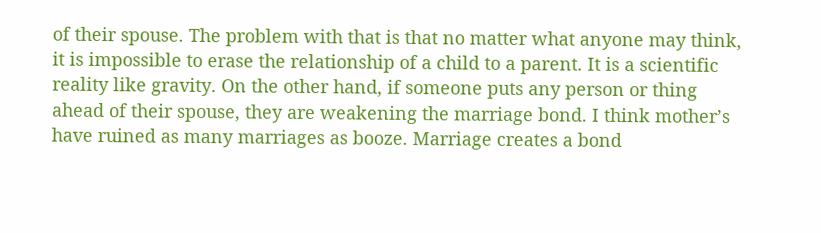of their spouse. The problem with that is that no matter what anyone may think, it is impossible to erase the relationship of a child to a parent. It is a scientific reality like gravity. On the other hand, if someone puts any person or thing ahead of their spouse, they are weakening the marriage bond. I think mother’s have ruined as many marriages as booze. Marriage creates a bond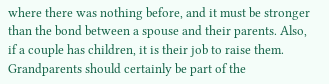where there was nothing before, and it must be stronger than the bond between a spouse and their parents. Also, if a couple has children, it is their job to raise them. Grandparents should certainly be part of the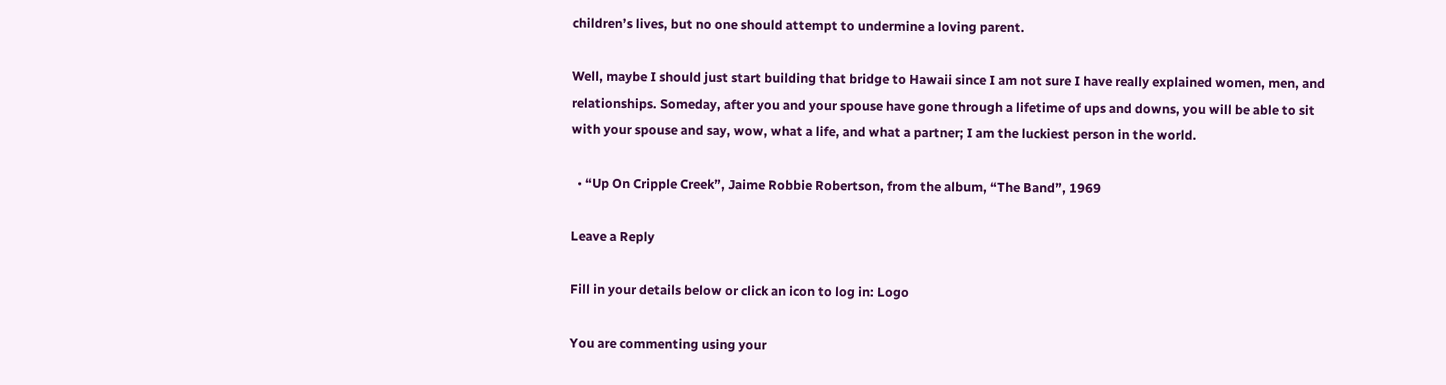children’s lives, but no one should attempt to undermine a loving parent.

Well, maybe I should just start building that bridge to Hawaii since I am not sure I have really explained women, men, and relationships. Someday, after you and your spouse have gone through a lifetime of ups and downs, you will be able to sit with your spouse and say, wow, what a life, and what a partner; I am the luckiest person in the world.

  • “Up On Cripple Creek”, Jaime Robbie Robertson, from the album, “The Band”, 1969

Leave a Reply

Fill in your details below or click an icon to log in: Logo

You are commenting using your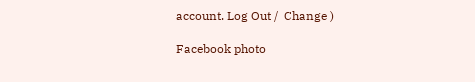account. Log Out /  Change )

Facebook photo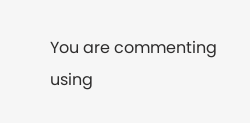You are commenting using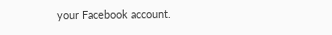your Facebook account.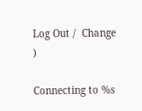Log Out /  Change )

Connecting to %s